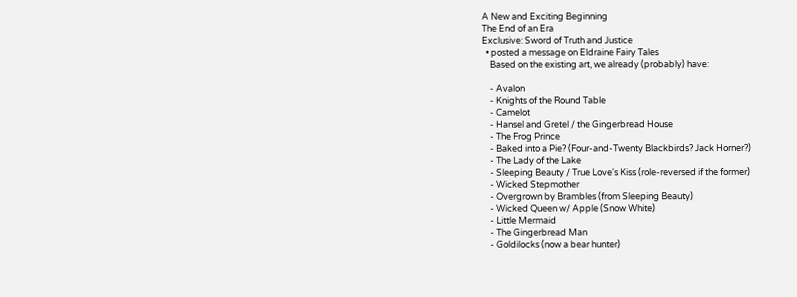A New and Exciting Beginning
The End of an Era
Exclusive: Sword of Truth and Justice
  • posted a message on Eldraine Fairy Tales
    Based on the existing art, we already (probably) have:

    - Avalon
    - Knights of the Round Table
    - Camelot
    - Hansel and Gretel / the Gingerbread House
    - The Frog Prince
    - Baked into a Pie? (Four-and-Twenty Blackbirds? Jack Horner?)
    - The Lady of the Lake
    - Sleeping Beauty / True Love's Kiss (role-reversed if the former)
    - Wicked Stepmother
    - Overgrown by Brambles (from Sleeping Beauty)
    - Wicked Queen w/ Apple (Snow White)
    - Little Mermaid
    - The Gingerbread Man
    - Goldilocks (now a bear hunter)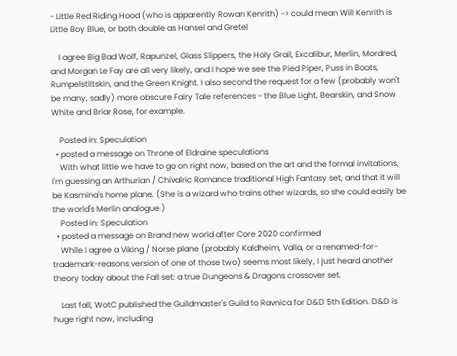- Little Red Riding Hood (who is apparently Rowan Kenrith) -> could mean Will Kenrith is Little Boy Blue, or both double as Hansel and Gretel

    I agree Big Bad Wolf, Rapunzel, Glass Slippers, the Holy Grail, Excalibur, Merlin, Mordred, and Morgan Le Fay are all very likely, and I hope we see the Pied Piper, Puss in Boots, Rumpelstiltskin, and the Green Knight. I also second the request for a few (probably won't be many, sadly) more obscure Fairy Tale references - the Blue Light, Bearskin, and Snow White and Briar Rose, for example.

    Posted in: Speculation
  • posted a message on Throne of Eldraine speculations
    With what little we have to go on right now, based on the art and the formal invitations, I'm guessing an Arthurian / Chivalric Romance traditional High Fantasy set, and that it will be Kasmina's home plane. (She is a wizard who trains other wizards, so she could easily be the world's Merlin analogue.)
    Posted in: Speculation
  • posted a message on Brand new world after Core 2020 confirmed
    While I agree a Viking / Norse plane (probably Kaldheim, Valla, or a renamed-for-trademark-reasons version of one of those two) seems most likely, I just heard another theory today about the Fall set: a true Dungeons & Dragons crossover set.

    Last fall, WotC published the Guildmaster's Guild to Ravnica for D&D 5th Edition. D&D is huge right now, including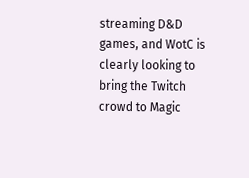streaming D&D games, and WotC is clearly looking to bring the Twitch crowd to Magic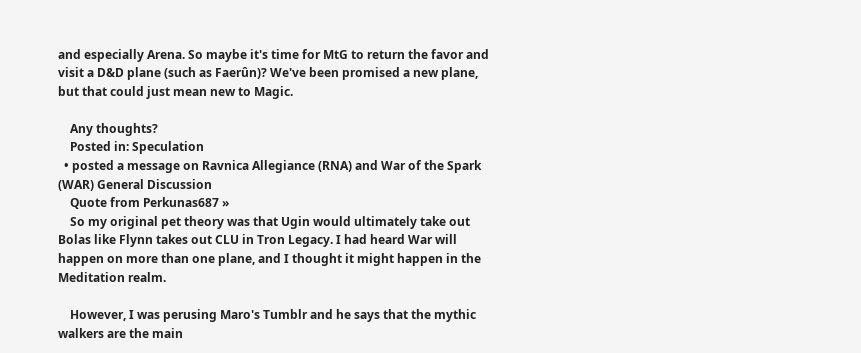and especially Arena. So maybe it's time for MtG to return the favor and visit a D&D plane (such as Faerûn)? We've been promised a new plane, but that could just mean new to Magic.

    Any thoughts?
    Posted in: Speculation
  • posted a message on Ravnica Allegiance (RNA) and War of the Spark (WAR) General Discussion
    Quote from Perkunas687 »
    So my original pet theory was that Ugin would ultimately take out Bolas like Flynn takes out CLU in Tron Legacy. I had heard War will happen on more than one plane, and I thought it might happen in the Meditation realm.

    However, I was perusing Maro's Tumblr and he says that the mythic walkers are the main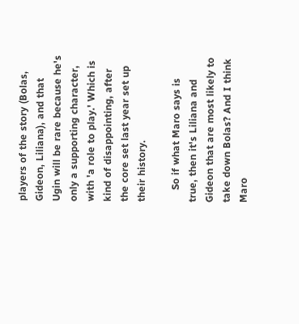players of the story (Bolas, Gideon, Liliana), and that Ugin will be rare because he's only a supporting character, with 'a role to play.' Which is kind of disappointing, after the core set last year set up their history.

    So if what Maro says is true, then it's Liliana and Gideon that are most likely to take down Bolas? And I think Maro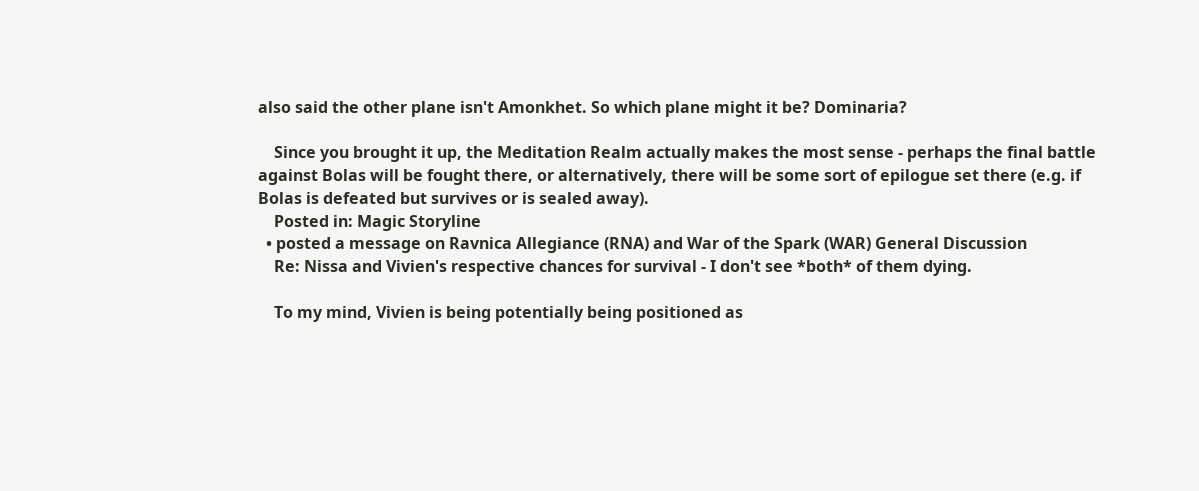also said the other plane isn't Amonkhet. So which plane might it be? Dominaria?

    Since you brought it up, the Meditation Realm actually makes the most sense - perhaps the final battle against Bolas will be fought there, or alternatively, there will be some sort of epilogue set there (e.g. if Bolas is defeated but survives or is sealed away).
    Posted in: Magic Storyline
  • posted a message on Ravnica Allegiance (RNA) and War of the Spark (WAR) General Discussion
    Re: Nissa and Vivien's respective chances for survival - I don't see *both* of them dying.

    To my mind, Vivien is being potentially being positioned as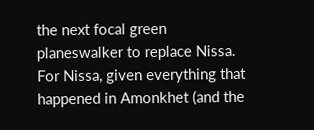the next focal green planeswalker to replace Nissa. For Nissa, given everything that happened in Amonkhet (and the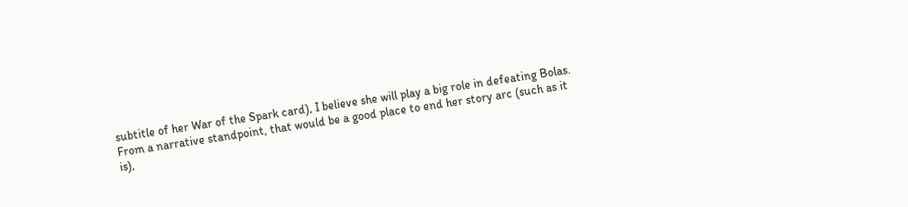subtitle of her War of the Spark card), I believe she will play a big role in defeating Bolas. From a narrative standpoint, that would be a good place to end her story arc (such as it is),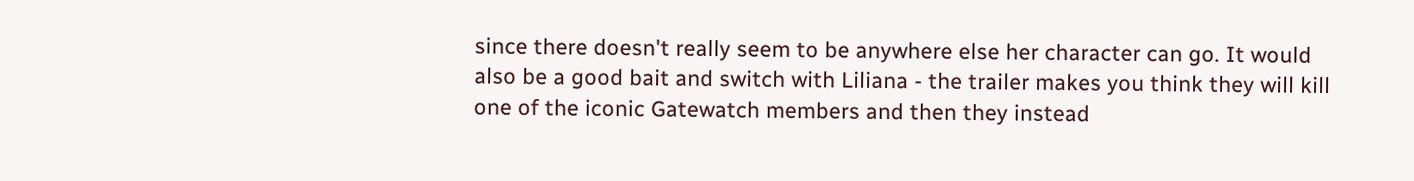since there doesn't really seem to be anywhere else her character can go. It would also be a good bait and switch with Liliana - the trailer makes you think they will kill one of the iconic Gatewatch members and then they instead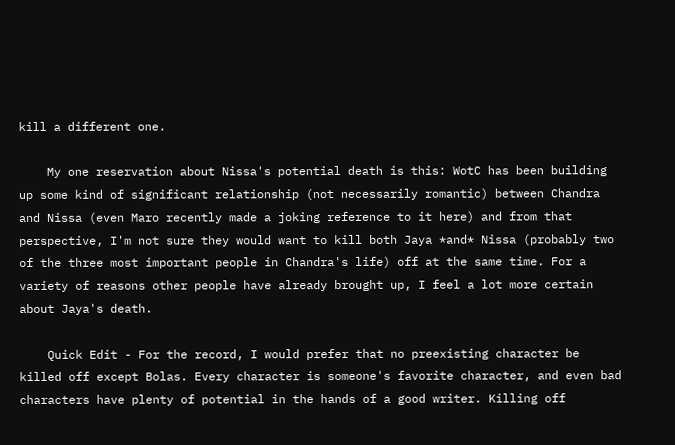kill a different one.

    My one reservation about Nissa's potential death is this: WotC has been building up some kind of significant relationship (not necessarily romantic) between Chandra and Nissa (even Maro recently made a joking reference to it here) and from that perspective, I'm not sure they would want to kill both Jaya *and* Nissa (probably two of the three most important people in Chandra's life) off at the same time. For a variety of reasons other people have already brought up, I feel a lot more certain about Jaya's death.

    Quick Edit - For the record, I would prefer that no preexisting character be killed off except Bolas. Every character is someone's favorite character, and even bad characters have plenty of potential in the hands of a good writer. Killing off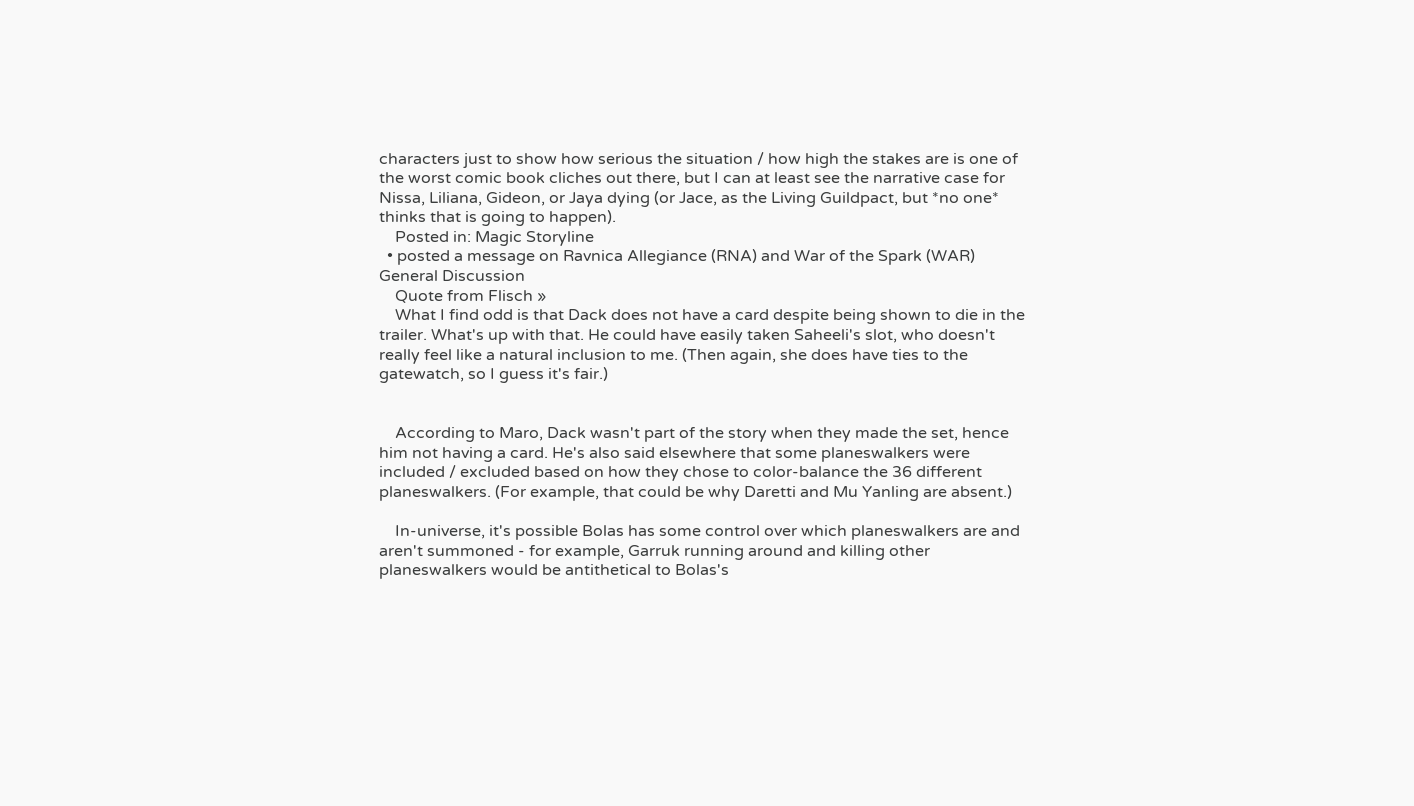characters just to show how serious the situation / how high the stakes are is one of the worst comic book cliches out there, but I can at least see the narrative case for Nissa, Liliana, Gideon, or Jaya dying (or Jace, as the Living Guildpact, but *no one* thinks that is going to happen).
    Posted in: Magic Storyline
  • posted a message on Ravnica Allegiance (RNA) and War of the Spark (WAR) General Discussion
    Quote from Flisch »
    What I find odd is that Dack does not have a card despite being shown to die in the trailer. What's up with that. He could have easily taken Saheeli's slot, who doesn't really feel like a natural inclusion to me. (Then again, she does have ties to the gatewatch, so I guess it's fair.)


    According to Maro, Dack wasn't part of the story when they made the set, hence him not having a card. He's also said elsewhere that some planeswalkers were included / excluded based on how they chose to color-balance the 36 different planeswalkers. (For example, that could be why Daretti and Mu Yanling are absent.)

    In-universe, it's possible Bolas has some control over which planeswalkers are and aren't summoned - for example, Garruk running around and killing other planeswalkers would be antithetical to Bolas's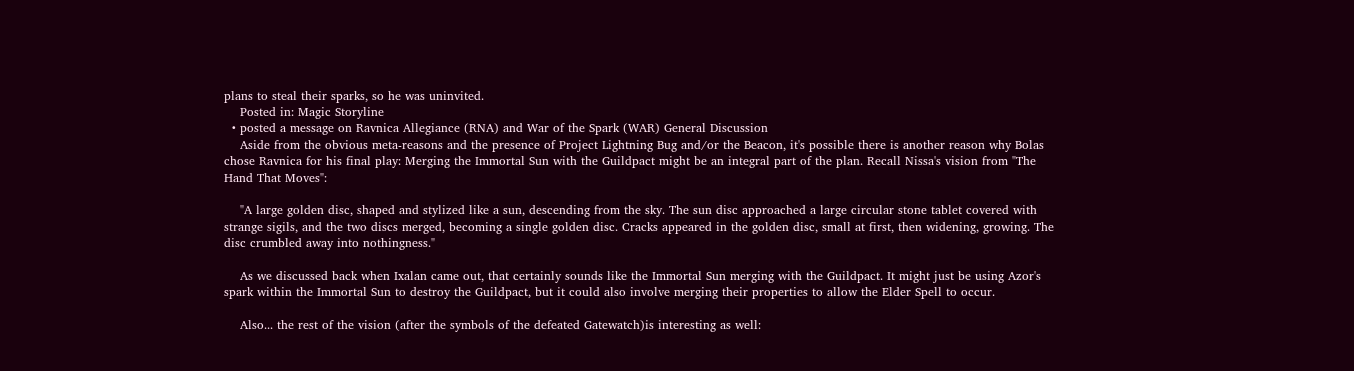plans to steal their sparks, so he was uninvited.
    Posted in: Magic Storyline
  • posted a message on Ravnica Allegiance (RNA) and War of the Spark (WAR) General Discussion
    Aside from the obvious meta-reasons and the presence of Project Lightning Bug and/or the Beacon, it's possible there is another reason why Bolas chose Ravnica for his final play: Merging the Immortal Sun with the Guildpact might be an integral part of the plan. Recall Nissa's vision from "The Hand That Moves":

    "A large golden disc, shaped and stylized like a sun, descending from the sky. The sun disc approached a large circular stone tablet covered with strange sigils, and the two discs merged, becoming a single golden disc. Cracks appeared in the golden disc, small at first, then widening, growing. The disc crumbled away into nothingness."

    As we discussed back when Ixalan came out, that certainly sounds like the Immortal Sun merging with the Guildpact. It might just be using Azor's spark within the Immortal Sun to destroy the Guildpact, but it could also involve merging their properties to allow the Elder Spell to occur.

    Also... the rest of the vision (after the symbols of the defeated Gatewatch)is interesting as well: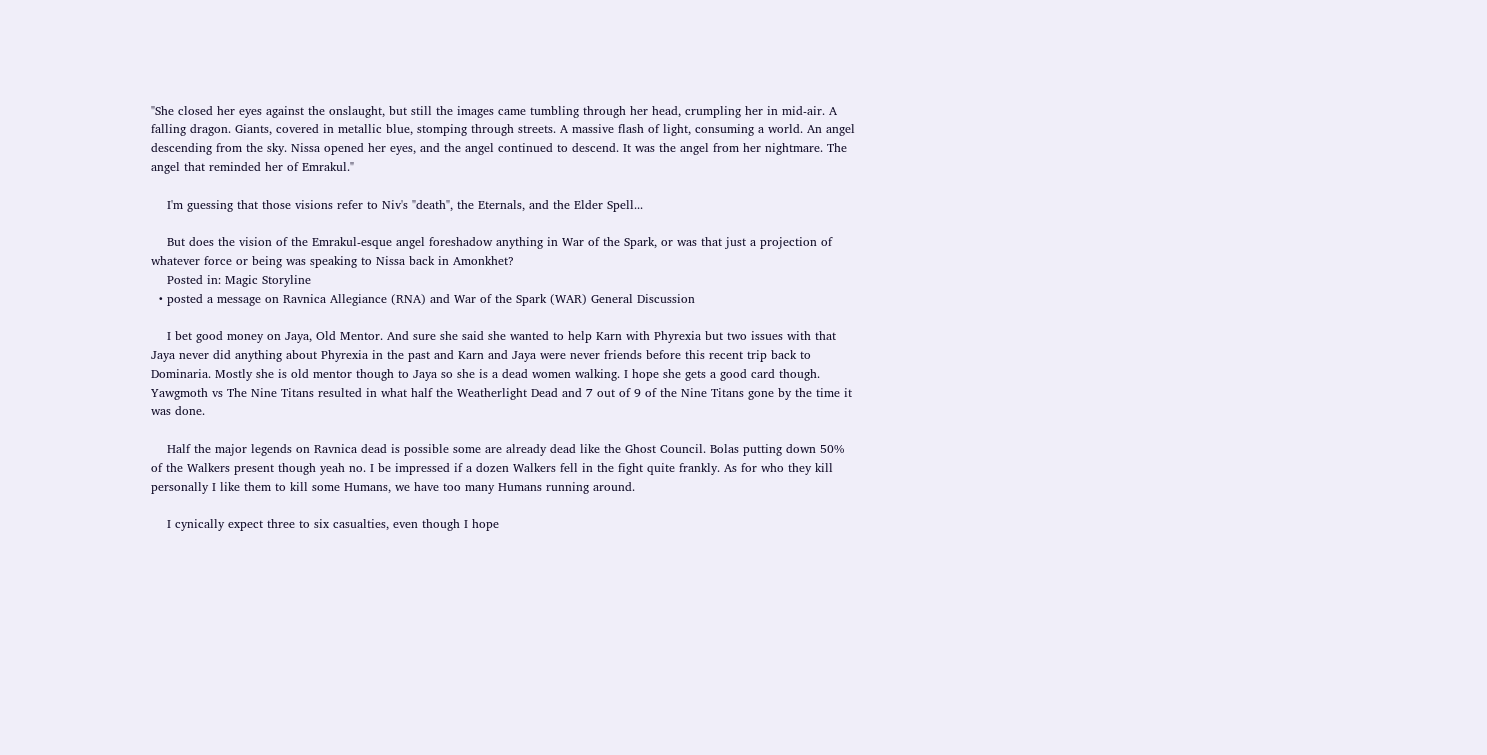"She closed her eyes against the onslaught, but still the images came tumbling through her head, crumpling her in mid-air. A falling dragon. Giants, covered in metallic blue, stomping through streets. A massive flash of light, consuming a world. An angel descending from the sky. Nissa opened her eyes, and the angel continued to descend. It was the angel from her nightmare. The angel that reminded her of Emrakul."

    I'm guessing that those visions refer to Niv's "death", the Eternals, and the Elder Spell...

    But does the vision of the Emrakul-esque angel foreshadow anything in War of the Spark, or was that just a projection of whatever force or being was speaking to Nissa back in Amonkhet?
    Posted in: Magic Storyline
  • posted a message on Ravnica Allegiance (RNA) and War of the Spark (WAR) General Discussion

    I bet good money on Jaya, Old Mentor. And sure she said she wanted to help Karn with Phyrexia but two issues with that Jaya never did anything about Phyrexia in the past and Karn and Jaya were never friends before this recent trip back to Dominaria. Mostly she is old mentor though to Jaya so she is a dead women walking. I hope she gets a good card though. Yawgmoth vs The Nine Titans resulted in what half the Weatherlight Dead and 7 out of 9 of the Nine Titans gone by the time it was done.

    Half the major legends on Ravnica dead is possible some are already dead like the Ghost Council. Bolas putting down 50% of the Walkers present though yeah no. I be impressed if a dozen Walkers fell in the fight quite frankly. As for who they kill personally I like them to kill some Humans, we have too many Humans running around.

    I cynically expect three to six casualties, even though I hope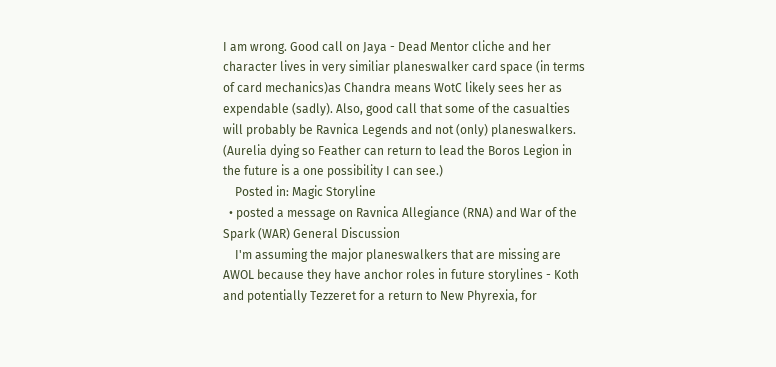I am wrong. Good call on Jaya - Dead Mentor cliche and her character lives in very similiar planeswalker card space (in terms of card mechanics)as Chandra means WotC likely sees her as expendable (sadly). Also, good call that some of the casualties will probably be Ravnica Legends and not (only) planeswalkers. (Aurelia dying so Feather can return to lead the Boros Legion in the future is a one possibility I can see.)
    Posted in: Magic Storyline
  • posted a message on Ravnica Allegiance (RNA) and War of the Spark (WAR) General Discussion
    I'm assuming the major planeswalkers that are missing are AWOL because they have anchor roles in future storylines - Koth and potentially Tezzeret for a return to New Phyrexia, for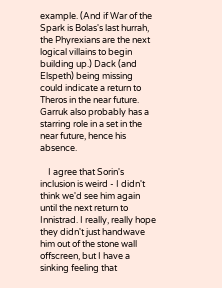example. (And if War of the Spark is Bolas's last hurrah, the Phyrexians are the next logical villains to begin building up.) Dack (and Elspeth) being missing could indicate a return to Theros in the near future. Garruk also probably has a starring role in a set in the near future, hence his absence.

    I agree that Sorin's inclusion is weird - I didn't think we'd see him again until the next return to Innistrad. I really, really hope they didn't just handwave him out of the stone wall offscreen, but I have a sinking feeling that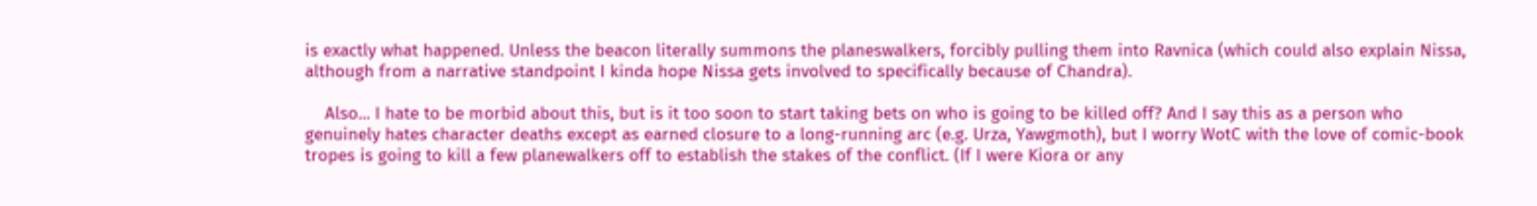is exactly what happened. Unless the beacon literally summons the planeswalkers, forcibly pulling them into Ravnica (which could also explain Nissa, although from a narrative standpoint I kinda hope Nissa gets involved to specifically because of Chandra).

    Also... I hate to be morbid about this, but is it too soon to start taking bets on who is going to be killed off? And I say this as a person who genuinely hates character deaths except as earned closure to a long-running arc (e.g. Urza, Yawgmoth), but I worry WotC with the love of comic-book tropes is going to kill a few planewalkers off to establish the stakes of the conflict. (If I were Kiora or any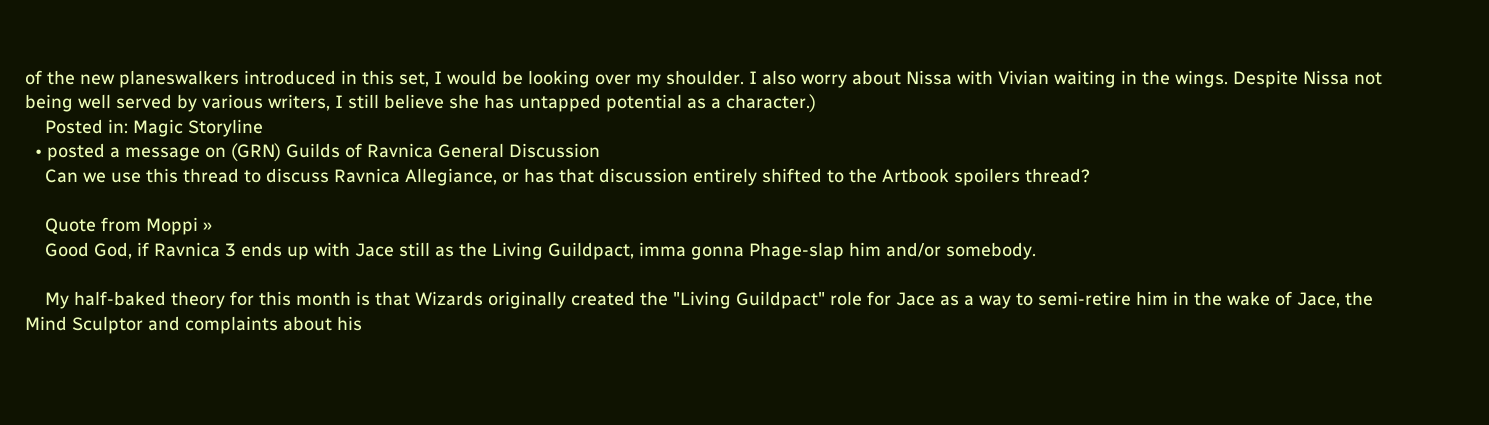of the new planeswalkers introduced in this set, I would be looking over my shoulder. I also worry about Nissa with Vivian waiting in the wings. Despite Nissa not being well served by various writers, I still believe she has untapped potential as a character.)
    Posted in: Magic Storyline
  • posted a message on (GRN) Guilds of Ravnica General Discussion
    Can we use this thread to discuss Ravnica Allegiance, or has that discussion entirely shifted to the Artbook spoilers thread?

    Quote from Moppi »
    Good God, if Ravnica 3 ends up with Jace still as the Living Guildpact, imma gonna Phage-slap him and/or somebody.

    My half-baked theory for this month is that Wizards originally created the "Living Guildpact" role for Jace as a way to semi-retire him in the wake of Jace, the Mind Sculptor and complaints about his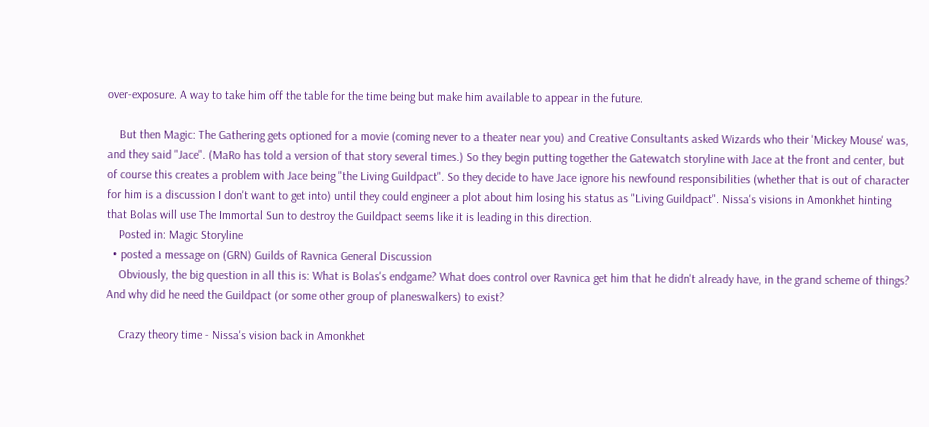over-exposure. A way to take him off the table for the time being but make him available to appear in the future.

    But then Magic: The Gathering gets optioned for a movie (coming never to a theater near you) and Creative Consultants asked Wizards who their 'Mickey Mouse' was, and they said "Jace". (MaRo has told a version of that story several times.) So they begin putting together the Gatewatch storyline with Jace at the front and center, but of course this creates a problem with Jace being "the Living Guildpact". So they decide to have Jace ignore his newfound responsibilities (whether that is out of character for him is a discussion I don't want to get into) until they could engineer a plot about him losing his status as "Living Guildpact". Nissa's visions in Amonkhet hinting that Bolas will use The Immortal Sun to destroy the Guildpact seems like it is leading in this direction.
    Posted in: Magic Storyline
  • posted a message on (GRN) Guilds of Ravnica General Discussion
    Obviously, the big question in all this is: What is Bolas's endgame? What does control over Ravnica get him that he didn't already have, in the grand scheme of things? And why did he need the Guildpact (or some other group of planeswalkers) to exist?

    Crazy theory time - Nissa's vision back in Amonkhet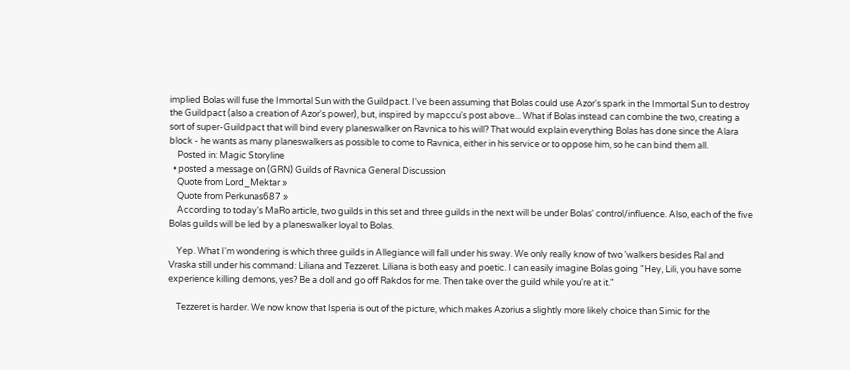implied Bolas will fuse the Immortal Sun with the Guildpact. I've been assuming that Bolas could use Azor's spark in the Immortal Sun to destroy the Guildpact (also a creation of Azor's power), but, inspired by mapccu's post above... What if Bolas instead can combine the two, creating a sort of super-Guildpact that will bind every planeswalker on Ravnica to his will? That would explain everything Bolas has done since the Alara block - he wants as many planeswalkers as possible to come to Ravnica, either in his service or to oppose him, so he can bind them all.
    Posted in: Magic Storyline
  • posted a message on (GRN) Guilds of Ravnica General Discussion
    Quote from Lord_Mektar »
    Quote from Perkunas687 »
    According to today's MaRo article, two guilds in this set and three guilds in the next will be under Bolas' control/influence. Also, each of the five Bolas guilds will be led by a planeswalker loyal to Bolas.

    Yep. What I'm wondering is which three guilds in Allegiance will fall under his sway. We only really know of two 'walkers besides Ral and Vraska still under his command: Liliana and Tezzeret. Liliana is both easy and poetic. I can easily imagine Bolas going "Hey, Lili, you have some experience killing demons, yes? Be a doll and go off Rakdos for me. Then take over the guild while you're at it."

    Tezzeret is harder. We now know that Isperia is out of the picture, which makes Azorius a slightly more likely choice than Simic for the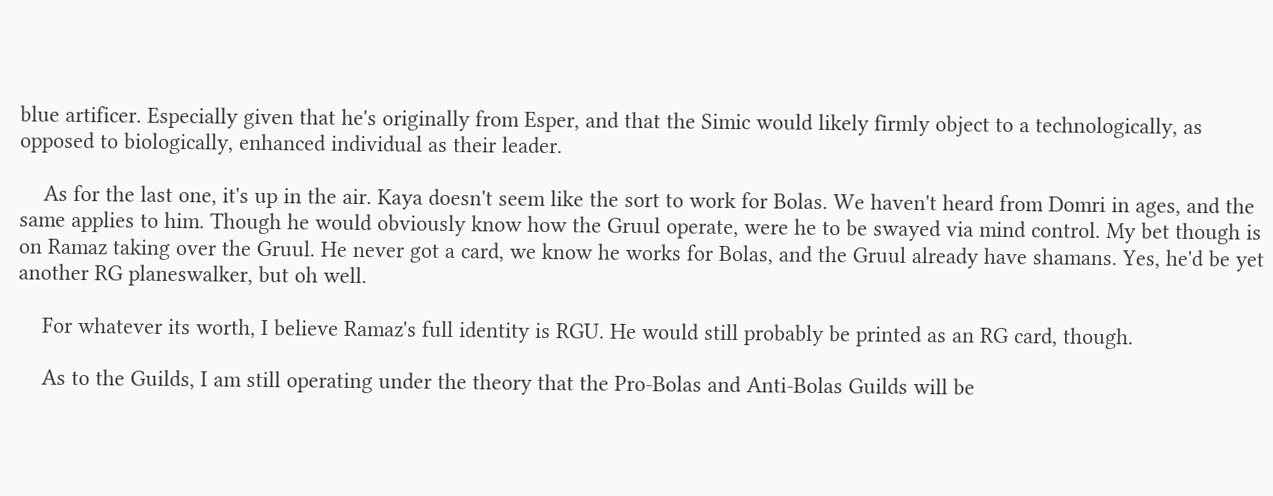blue artificer. Especially given that he's originally from Esper, and that the Simic would likely firmly object to a technologically, as opposed to biologically, enhanced individual as their leader.

    As for the last one, it's up in the air. Kaya doesn't seem like the sort to work for Bolas. We haven't heard from Domri in ages, and the same applies to him. Though he would obviously know how the Gruul operate, were he to be swayed via mind control. My bet though is on Ramaz taking over the Gruul. He never got a card, we know he works for Bolas, and the Gruul already have shamans. Yes, he'd be yet another RG planeswalker, but oh well.

    For whatever its worth, I believe Ramaz's full identity is RGU. He would still probably be printed as an RG card, though.

    As to the Guilds, I am still operating under the theory that the Pro-Bolas and Anti-Bolas Guilds will be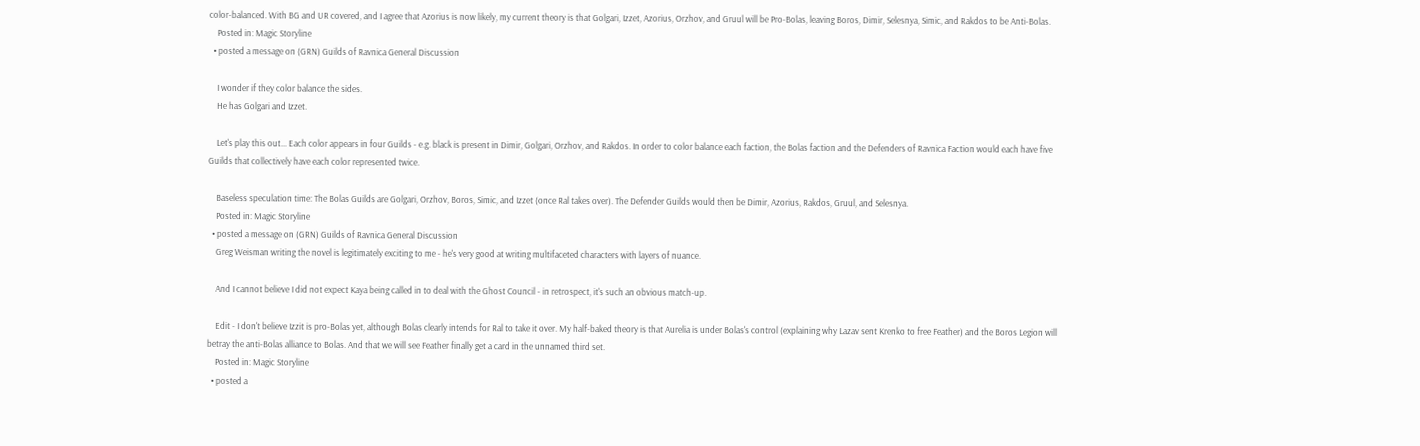color-balanced. With BG and UR covered, and I agree that Azorius is now likely, my current theory is that Golgari, Izzet, Azorius, Orzhov, and Gruul will be Pro-Bolas, leaving Boros, Dimir, Selesnya, Simic, and Rakdos to be Anti-Bolas.
    Posted in: Magic Storyline
  • posted a message on (GRN) Guilds of Ravnica General Discussion

    I wonder if they color balance the sides.
    He has Golgari and Izzet.

    Let's play this out... Each color appears in four Guilds - e.g. black is present in Dimir, Golgari, Orzhov, and Rakdos. In order to color balance each faction, the Bolas faction and the Defenders of Ravnica Faction would each have five Guilds that collectively have each color represented twice.

    Baseless speculation time: The Bolas Guilds are Golgari, Orzhov, Boros, Simic, and Izzet (once Ral takes over). The Defender Guilds would then be Dimir, Azorius, Rakdos, Gruul, and Selesnya.
    Posted in: Magic Storyline
  • posted a message on (GRN) Guilds of Ravnica General Discussion
    Greg Weisman writing the novel is legitimately exciting to me - he's very good at writing multifaceted characters with layers of nuance.

    And I cannot believe I did not expect Kaya being called in to deal with the Ghost Council - in retrospect, it's such an obvious match-up.

    Edit - I don't believe Izzit is pro-Bolas yet, although Bolas clearly intends for Ral to take it over. My half-baked theory is that Aurelia is under Bolas's control (explaining why Lazav sent Krenko to free Feather) and the Boros Legion will betray the anti-Bolas alliance to Bolas. And that we will see Feather finally get a card in the unnamed third set.
    Posted in: Magic Storyline
  • posted a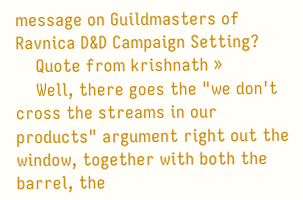message on Guildmasters of Ravnica D&D Campaign Setting?
    Quote from krishnath »
    Well, there goes the "we don't cross the streams in our products" argument right out the window, together with both the barrel, the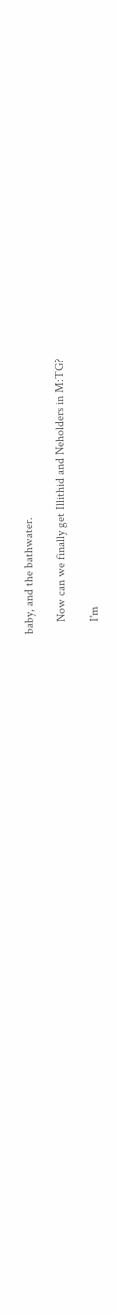baby, and the bathwater.

    Now can we finally get Illithid and Neholders in M:TG?

    I'm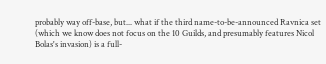probably way off-base, but... what if the third name-to-be-announced Ravnica set (which we know does not focus on the 10 Guilds, and presumably features Nicol Bolas's invasion) is a full-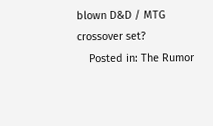blown D&D / MTG crossover set?
    Posted in: The Rumor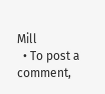Mill
  • To post a comment,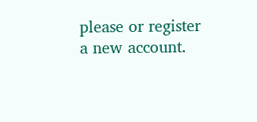please or register a new account.